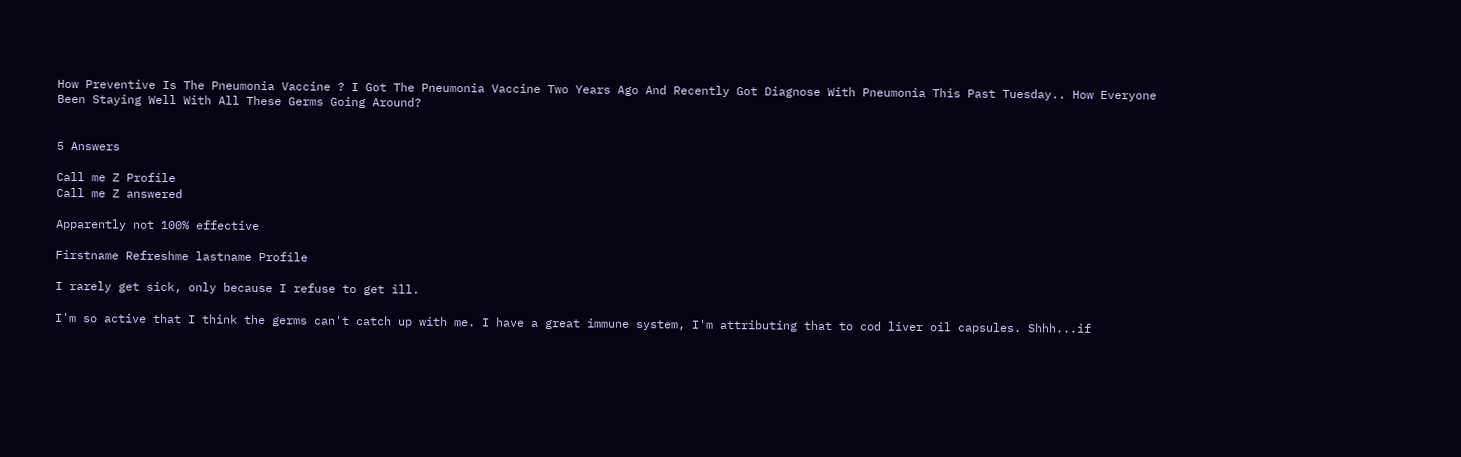How Preventive Is The Pneumonia Vaccine ? I Got The Pneumonia Vaccine Two Years Ago And Recently Got Diagnose With Pneumonia This Past Tuesday.. How Everyone Been Staying Well With All These Germs Going Around?


5 Answers

Call me Z Profile
Call me Z answered

Apparently not 100% effective

Firstname Refreshme lastname Profile

I rarely get sick, only because I refuse to get ill.

I'm so active that I think the germs can't catch up with me. I have a great immune system, I'm attributing that to cod liver oil capsules. Shhh...if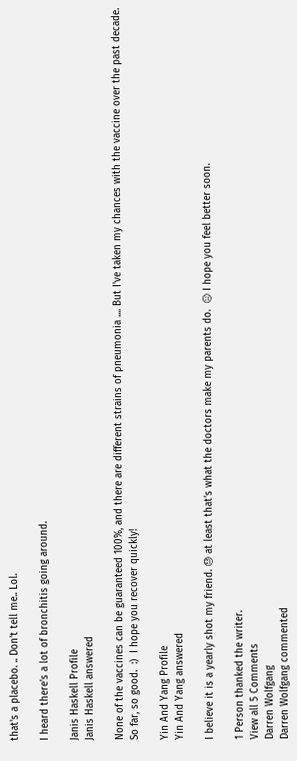that's a placebo. .. Don't tell me.. Lol.

I heard there's a lot of bronchitis going around.

Janis Haskell Profile
Janis Haskell answered

None of the vaccines can be guaranteed 100%, and there are different strains of pneumonia .... But I've taken my chances with the vaccine over the past decade.  So far, so good.  :)  I hope you recover quickly!

Yin And Yang Profile
Yin And Yang answered

I believe it is a yearly shot my friend. 😓 at least that's what the doctors make my parents do.  😐 I hope you feel better soon.

1 Person thanked the writer.
View all 5 Comments
Darren Wolfgang
Darren Wolfgang commented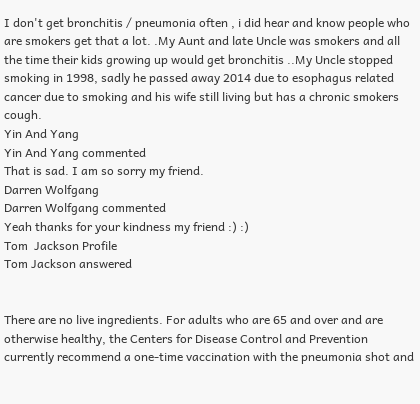I don't get bronchitis / pneumonia often , i did hear and know people who are smokers get that a lot. .My Aunt and late Uncle was smokers and all the time their kids growing up would get bronchitis ..My Uncle stopped smoking in 1998, sadly he passed away 2014 due to esophagus related cancer due to smoking and his wife still living but has a chronic smokers cough.
Yin And Yang
Yin And Yang commented
That is sad. I am so sorry my friend.
Darren Wolfgang
Darren Wolfgang commented
Yeah thanks for your kindness my friend :) :)
Tom  Jackson Profile
Tom Jackson answered


There are no live ingredients. For adults who are 65 and over and are otherwise healthy, the Centers for Disease Control and Prevention currently recommend a one-time vaccination with the pneumonia shot and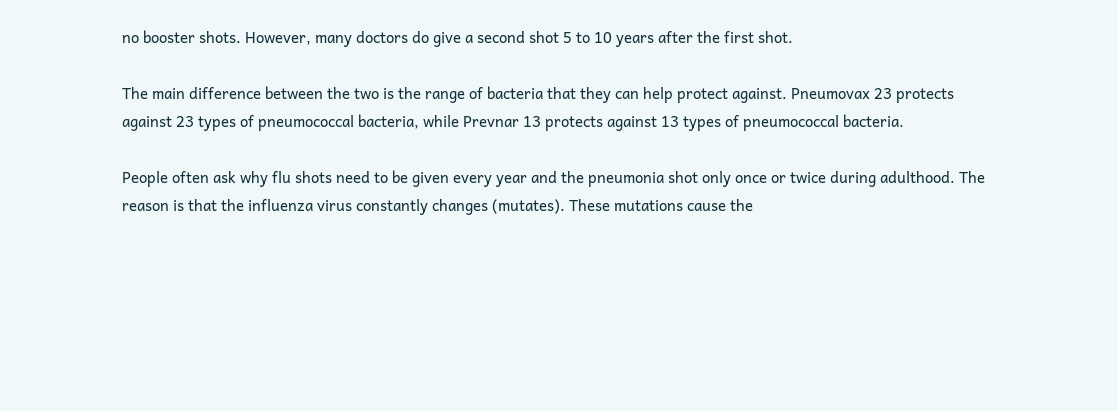no booster shots. However, many doctors do give a second shot 5 to 10 years after the first shot.

The main difference between the two is the range of bacteria that they can help protect against. Pneumovax 23 protects against 23 types of pneumococcal bacteria, while Prevnar 13 protects against 13 types of pneumococcal bacteria.

People often ask why flu shots need to be given every year and the pneumonia shot only once or twice during adulthood. The reason is that the influenza virus constantly changes (mutates). These mutations cause the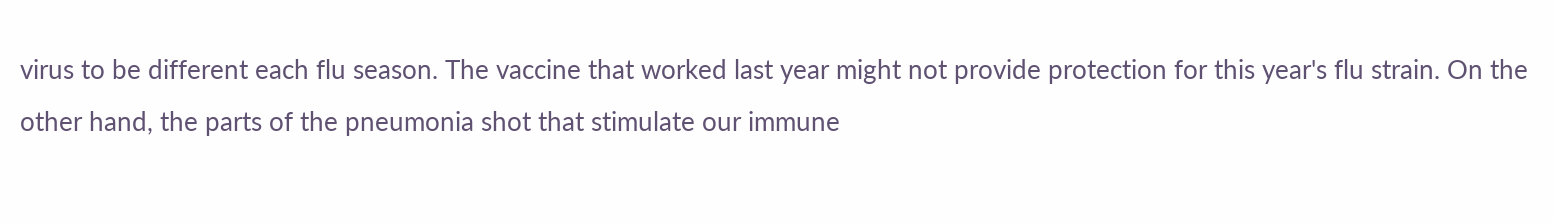virus to be different each flu season. The vaccine that worked last year might not provide protection for this year's flu strain. On the other hand, the parts of the pneumonia shot that stimulate our immune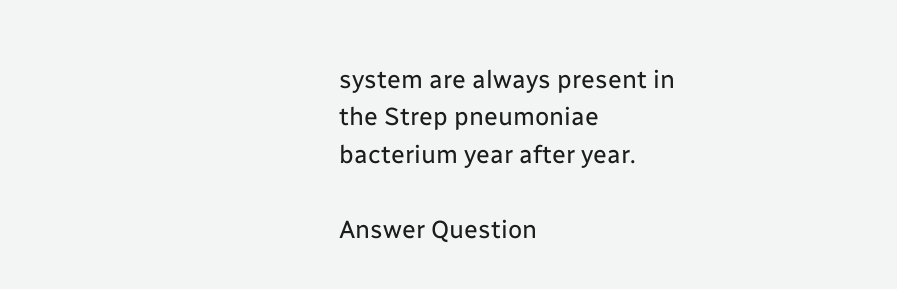system are always present in the Strep pneumoniae bacterium year after year.

Answer Question